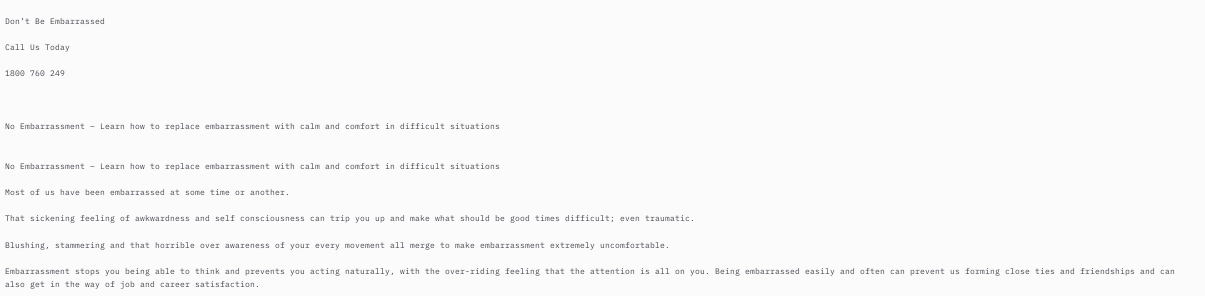Don’t Be Embarrassed

Call Us Today

1800 760 249



No Embarrassment – Learn how to replace embarrassment with calm and comfort in difficult situations


No Embarrassment – Learn how to replace embarrassment with calm and comfort in difficult situations

Most of us have been embarrassed at some time or another.

That sickening feeling of awkwardness and self consciousness can trip you up and make what should be good times difficult; even traumatic.

Blushing, stammering and that horrible over awareness of your every movement all merge to make embarrassment extremely uncomfortable.

Embarrassment stops you being able to think and prevents you acting naturally, with the over-riding feeling that the attention is all on you. Being embarrassed easily and often can prevent us forming close ties and friendships and can also get in the way of job and career satisfaction.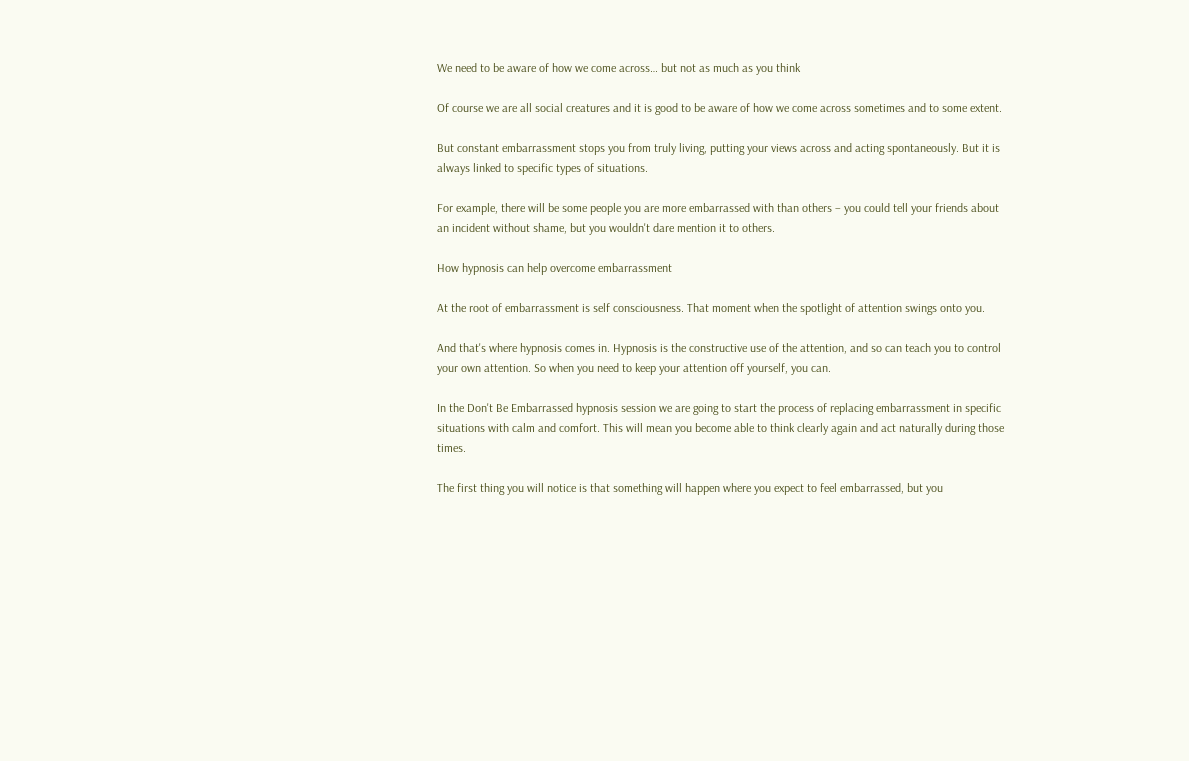We need to be aware of how we come across… but not as much as you think

Of course we are all social creatures and it is good to be aware of how we come across sometimes and to some extent.

But constant embarrassment stops you from truly living, putting your views across and acting spontaneously. But it is always linked to specific types of situations.

For example, there will be some people you are more embarrassed with than others – you could tell your friends about an incident without shame, but you wouldn't dare mention it to others.

How hypnosis can help overcome embarrassment

At the root of embarrassment is self consciousness. That moment when the spotlight of attention swings onto you.

And that's where hypnosis comes in. Hypnosis is the constructive use of the attention, and so can teach you to control your own attention. So when you need to keep your attention off yourself, you can.

In the Don't Be Embarrassed hypnosis session we are going to start the process of replacing embarrassment in specific situations with calm and comfort. This will mean you become able to think clearly again and act naturally during those times.

The first thing you will notice is that something will happen where you expect to feel embarrassed, but you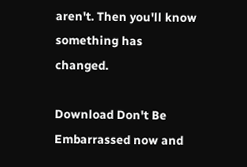aren't. Then you'll know something has changed.

Download Don't Be Embarrassed now and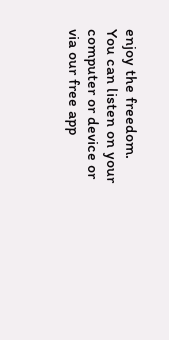enjoy the freedom. You can listen on your computer or device or via our free app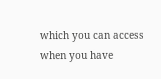which you can access when you have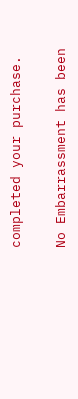completed your purchase.

No Embarrassment has been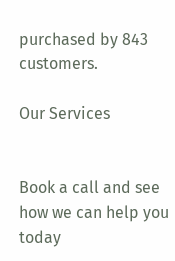purchased by 843 customers.

Our Services


Book a call and see how we can help you today